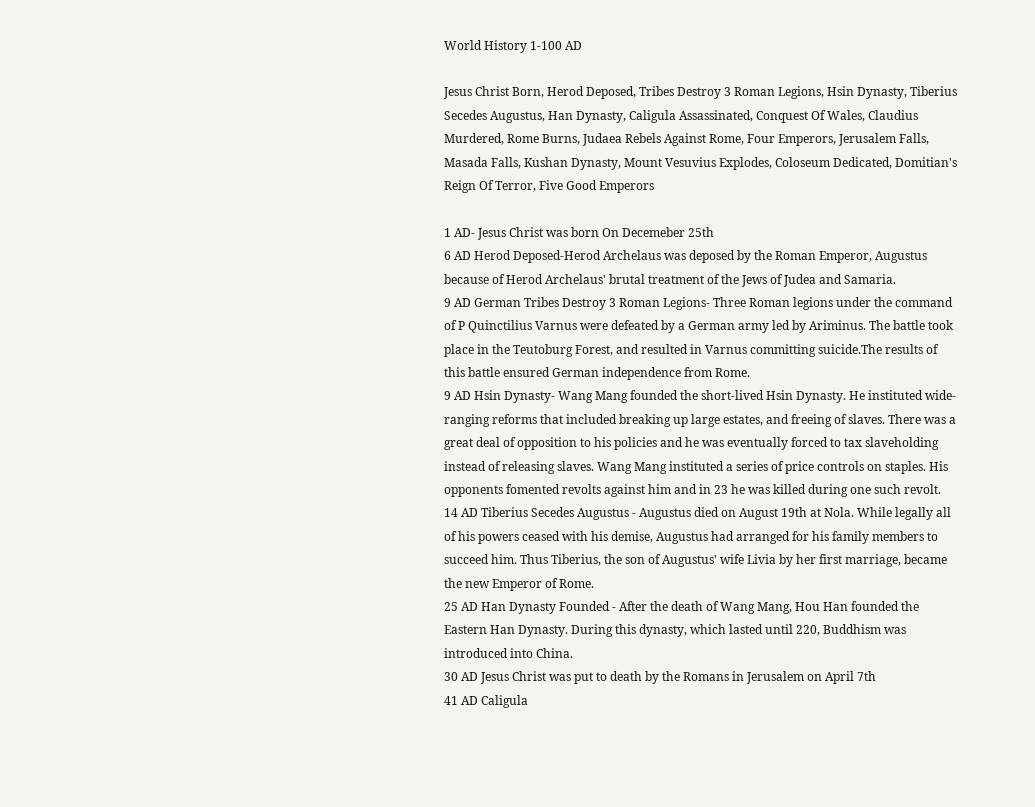World History 1-100 AD

Jesus Christ Born, Herod Deposed, Tribes Destroy 3 Roman Legions, Hsin Dynasty, Tiberius Secedes Augustus, Han Dynasty, Caligula Assassinated, Conquest Of Wales, Claudius Murdered, Rome Burns, Judaea Rebels Against Rome, Four Emperors, Jerusalem Falls, Masada Falls, Kushan Dynasty, Mount Vesuvius Explodes, Coloseum Dedicated, Domitian's Reign Of Terror, Five Good Emperors

1 AD- Jesus Christ was born On Decemeber 25th
6 AD Herod Deposed-Herod Archelaus was deposed by the Roman Emperor, Augustus because of Herod Archelaus' brutal treatment of the Jews of Judea and Samaria.
9 AD German Tribes Destroy 3 Roman Legions- Three Roman legions under the command of P Quinctilius Varnus were defeated by a German army led by Ariminus. The battle took place in the Teutoburg Forest, and resulted in Varnus committing suicide.The results of this battle ensured German independence from Rome.
9 AD Hsin Dynasty- Wang Mang founded the short-lived Hsin Dynasty. He instituted wide-ranging reforms that included breaking up large estates, and freeing of slaves. There was a great deal of opposition to his policies and he was eventually forced to tax slaveholding instead of releasing slaves. Wang Mang instituted a series of price controls on staples. His opponents fomented revolts against him and in 23 he was killed during one such revolt.
14 AD Tiberius Secedes Augustus - Augustus died on August 19th at Nola. While legally all of his powers ceased with his demise, Augustus had arranged for his family members to succeed him. Thus Tiberius, the son of Augustus' wife Livia by her first marriage, became the new Emperor of Rome.
25 AD Han Dynasty Founded - After the death of Wang Mang, Hou Han founded the Eastern Han Dynasty. During this dynasty, which lasted until 220, Buddhism was introduced into China.
30 AD Jesus Christ was put to death by the Romans in Jerusalem on April 7th
41 AD Caligula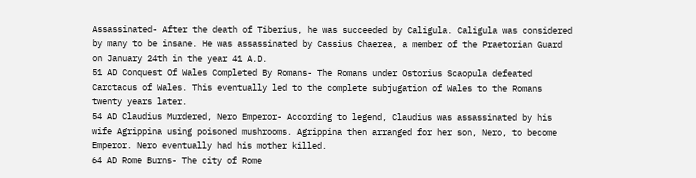Assassinated- After the death of Tiberius, he was succeeded by Caligula. Caligula was considered by many to be insane. He was assassinated by Cassius Chaerea, a member of the Praetorian Guard on January 24th in the year 41 A.D.
51 AD Conquest Of Wales Completed By Romans- The Romans under Ostorius Scaopula defeated Carctacus of Wales. This eventually led to the complete subjugation of Wales to the Romans twenty years later.
54 AD Claudius Murdered, Nero Emperor- According to legend, Claudius was assassinated by his wife Agrippina using poisoned mushrooms. Agrippina then arranged for her son, Nero, to become Emperor. Nero eventually had his mother killed.
64 AD Rome Burns- The city of Rome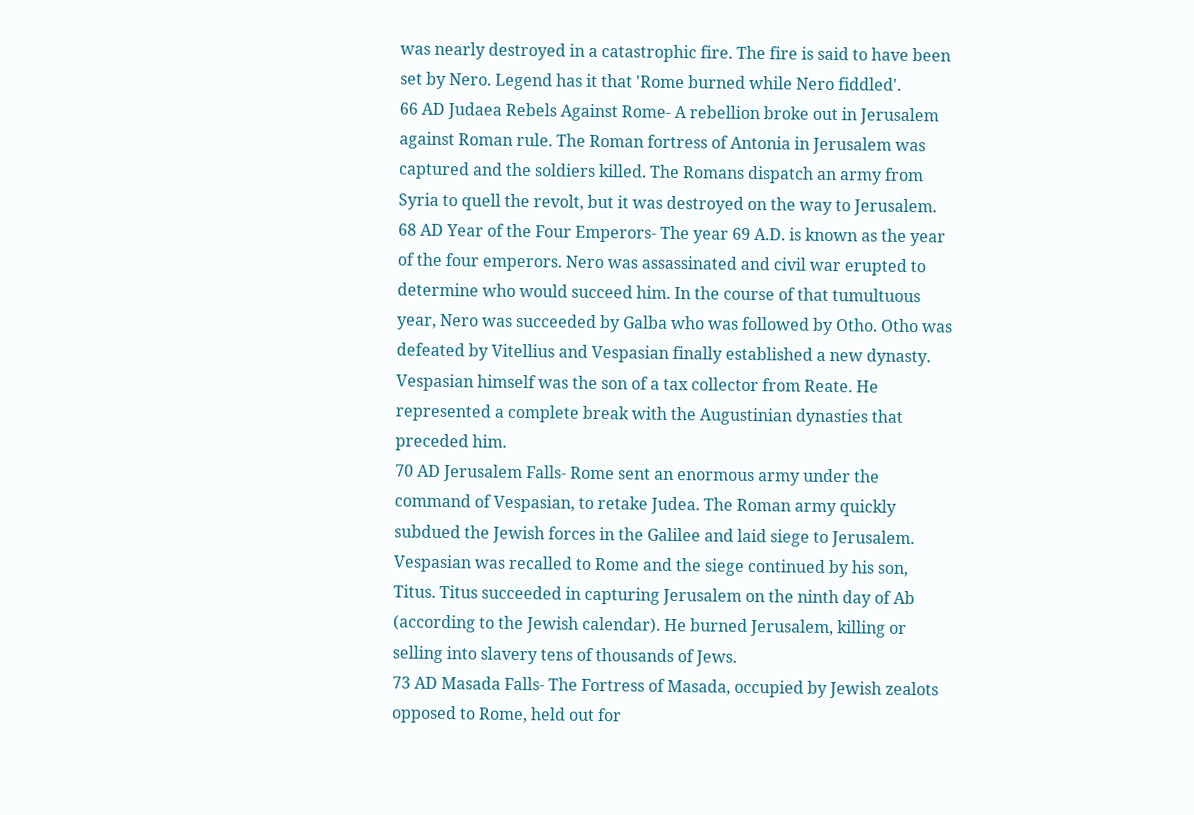was nearly destroyed in a catastrophic fire. The fire is said to have been set by Nero. Legend has it that 'Rome burned while Nero fiddled'.
66 AD Judaea Rebels Against Rome- A rebellion broke out in Jerusalem against Roman rule. The Roman fortress of Antonia in Jerusalem was captured and the soldiers killed. The Romans dispatch an army from Syria to quell the revolt, but it was destroyed on the way to Jerusalem.
68 AD Year of the Four Emperors- The year 69 A.D. is known as the year of the four emperors. Nero was assassinated and civil war erupted to determine who would succeed him. In the course of that tumultuous year, Nero was succeeded by Galba who was followed by Otho. Otho was defeated by Vitellius and Vespasian finally established a new dynasty. Vespasian himself was the son of a tax collector from Reate. He represented a complete break with the Augustinian dynasties that preceded him.
70 AD Jerusalem Falls- Rome sent an enormous army under the command of Vespasian, to retake Judea. The Roman army quickly subdued the Jewish forces in the Galilee and laid siege to Jerusalem. Vespasian was recalled to Rome and the siege continued by his son, Titus. Titus succeeded in capturing Jerusalem on the ninth day of Ab (according to the Jewish calendar). He burned Jerusalem, killing or selling into slavery tens of thousands of Jews.
73 AD Masada Falls- The Fortress of Masada, occupied by Jewish zealots opposed to Rome, held out for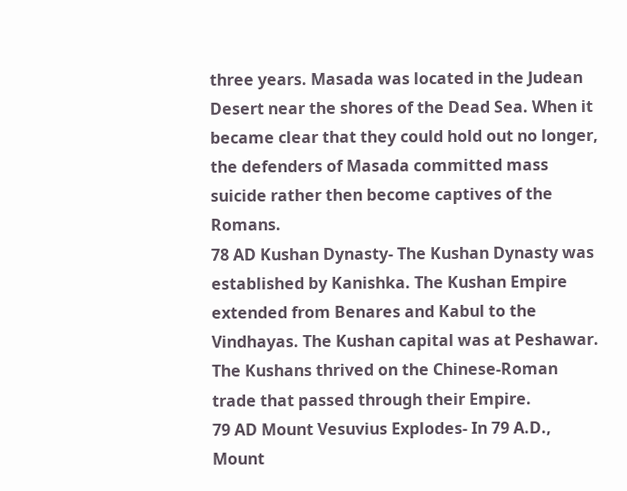three years. Masada was located in the Judean Desert near the shores of the Dead Sea. When it became clear that they could hold out no longer, the defenders of Masada committed mass suicide rather then become captives of the Romans.
78 AD Kushan Dynasty- The Kushan Dynasty was established by Kanishka. The Kushan Empire extended from Benares and Kabul to the Vindhayas. The Kushan capital was at Peshawar. The Kushans thrived on the Chinese-Roman trade that passed through their Empire.
79 AD Mount Vesuvius Explodes- In 79 A.D., Mount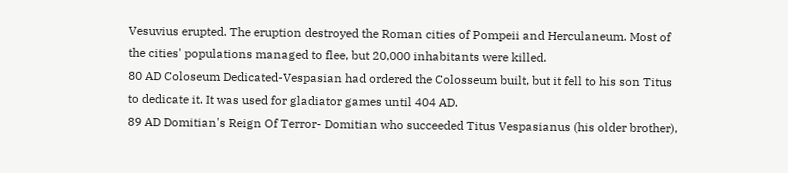Vesuvius erupted. The eruption destroyed the Roman cities of Pompeii and Herculaneum. Most of the cities' populations managed to flee, but 20,000 inhabitants were killed.
80 AD Coloseum Dedicated-Vespasian had ordered the Colosseum built, but it fell to his son Titus to dedicate it. It was used for gladiator games until 404 AD.
89 AD Domitian's Reign Of Terror- Domitian who succeeded Titus Vespasianus (his older brother),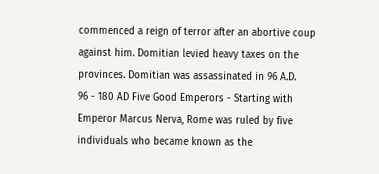commenced a reign of terror after an abortive coup against him. Domitian levied heavy taxes on the provinces. Domitian was assassinated in 96 A.D.
96 - 180 AD Five Good Emperors - Starting with Emperor Marcus Nerva, Rome was ruled by five individuals who became known as the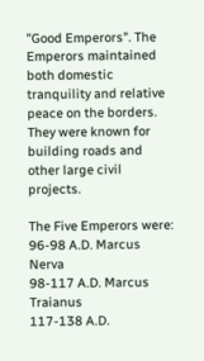"Good Emperors". The Emperors maintained both domestic tranquility and relative peace on the borders. They were known for building roads and other large civil projects.

The Five Emperors were:
96-98 A.D. Marcus Nerva
98-117 A.D. Marcus Traianus
117-138 A.D.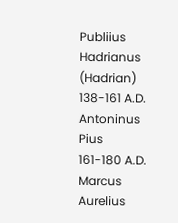Publiius Hadrianus (Hadrian)
138-161 A.D. Antoninus Pius
161-180 A.D. Marcus Aurelius